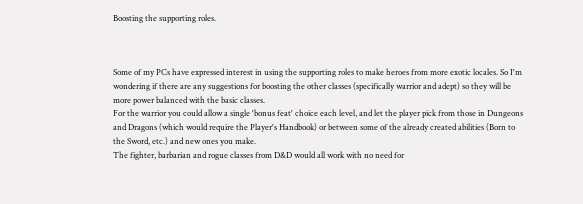Boosting the supporting roles.



Some of my PCs have expressed interest in using the supporting roles to make heroes from more exotic locales. So I'm wondering if there are any suggestions for boosting the other classes (specifically warrior and adept) so they will be more power balanced with the basic classes.
For the warrior you could allow a single 'bonus feat' choice each level, and let the player pick from those in Dungeons and Dragons (which would require the Player's Handbook) or between some of the already created abilities (Born to the Sword, etc.) and new ones you make.
The fighter, barbarian and rogue classes from D&D would all work with no need for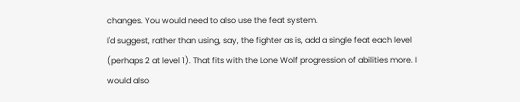changes. You would need to also use the feat system.
I'd suggest, rather than using, say, the fighter as is, add a single feat each level (perhaps 2 at level 1). That fits with the Lone Wolf progression of abilities more. I would also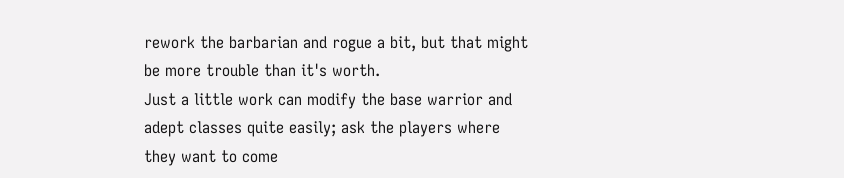rework the barbarian and rogue a bit, but that might be more trouble than it's worth.
Just a little work can modify the base warrior and adept classes quite easily; ask the players where they want to come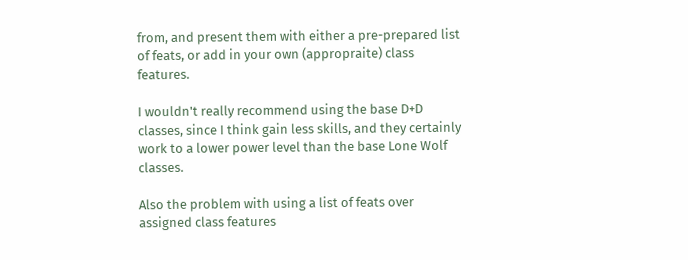from, and present them with either a pre-prepared list of feats, or add in your own (appropraite) class features.

I wouldn't really recommend using the base D+D classes, since I think gain less skills, and they certainly work to a lower power level than the base Lone Wolf classes.

Also the problem with using a list of feats over assigned class features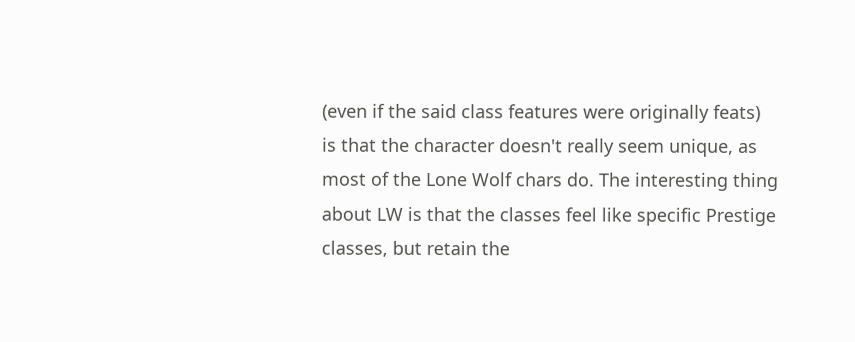(even if the said class features were originally feats) is that the character doesn't really seem unique, as most of the Lone Wolf chars do. The interesting thing about LW is that the classes feel like specific Prestige classes, but retain the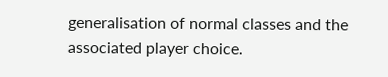generalisation of normal classes and the associated player choice.